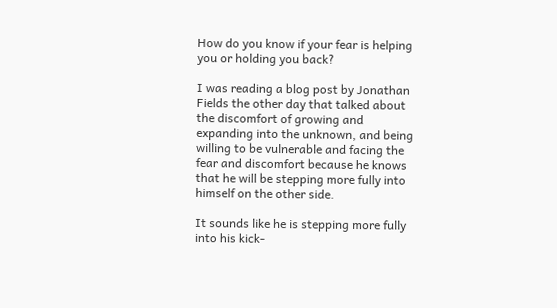How do you know if your fear is helping you or holding you back?

I was reading a blog post by Jonathan Fields the other day that talked about the discomfort of growing and expanding into the unknown, and being willing to be vulnerable and facing the fear and discomfort because he knows that he will be stepping more fully into himself on the other side.

It sounds like he is stepping more fully into his kick-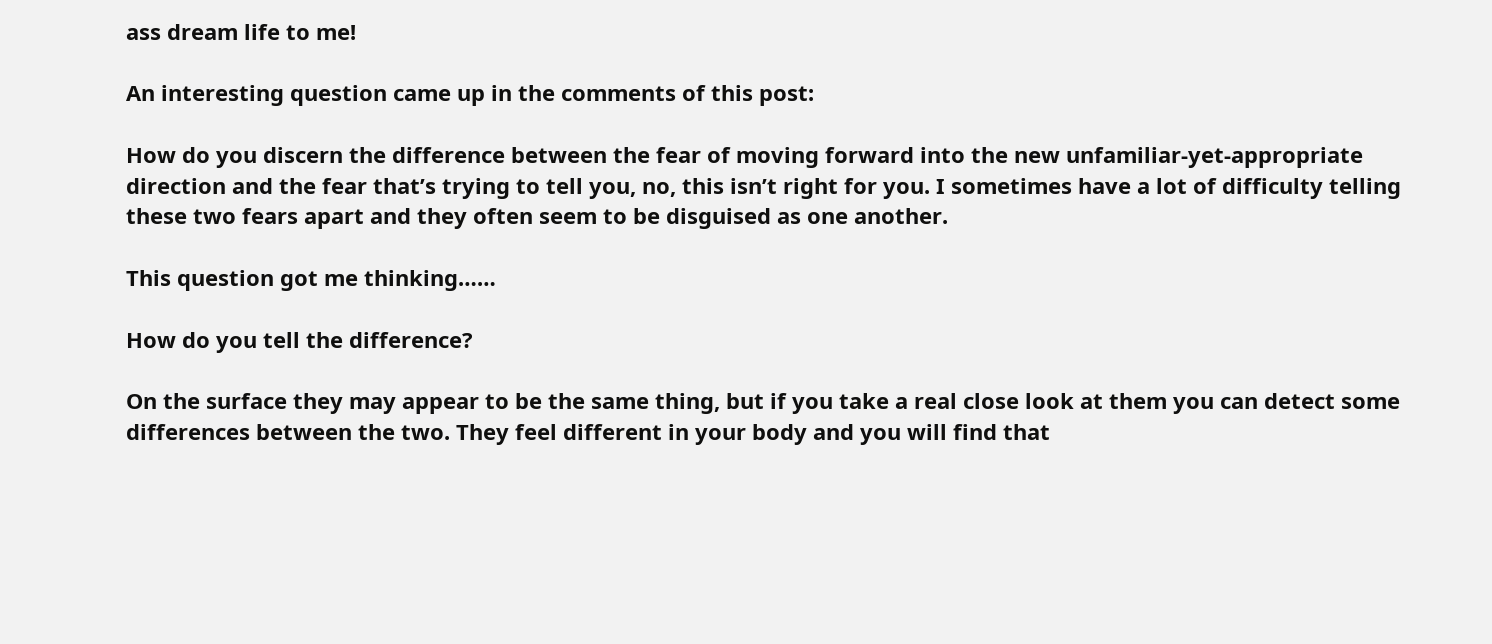ass dream life to me!

An interesting question came up in the comments of this post:

How do you discern the difference between the fear of moving forward into the new unfamiliar-yet-appropriate direction and the fear that’s trying to tell you, no, this isn’t right for you. I sometimes have a lot of difficulty telling these two fears apart and they often seem to be disguised as one another.

This question got me thinking……

How do you tell the difference?

On the surface they may appear to be the same thing, but if you take a real close look at them you can detect some differences between the two. They feel different in your body and you will find that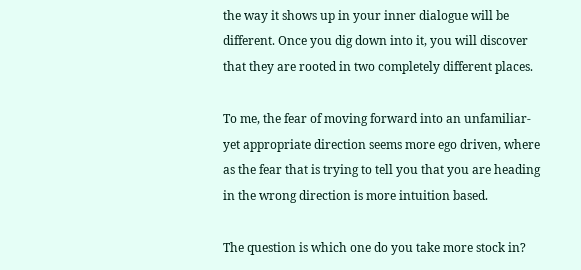the way it shows up in your inner dialogue will be different. Once you dig down into it, you will discover that they are rooted in two completely different places.

To me, the fear of moving forward into an unfamiliar- yet appropriate direction seems more ego driven, where as the fear that is trying to tell you that you are heading in the wrong direction is more intuition based.

The question is which one do you take more stock in?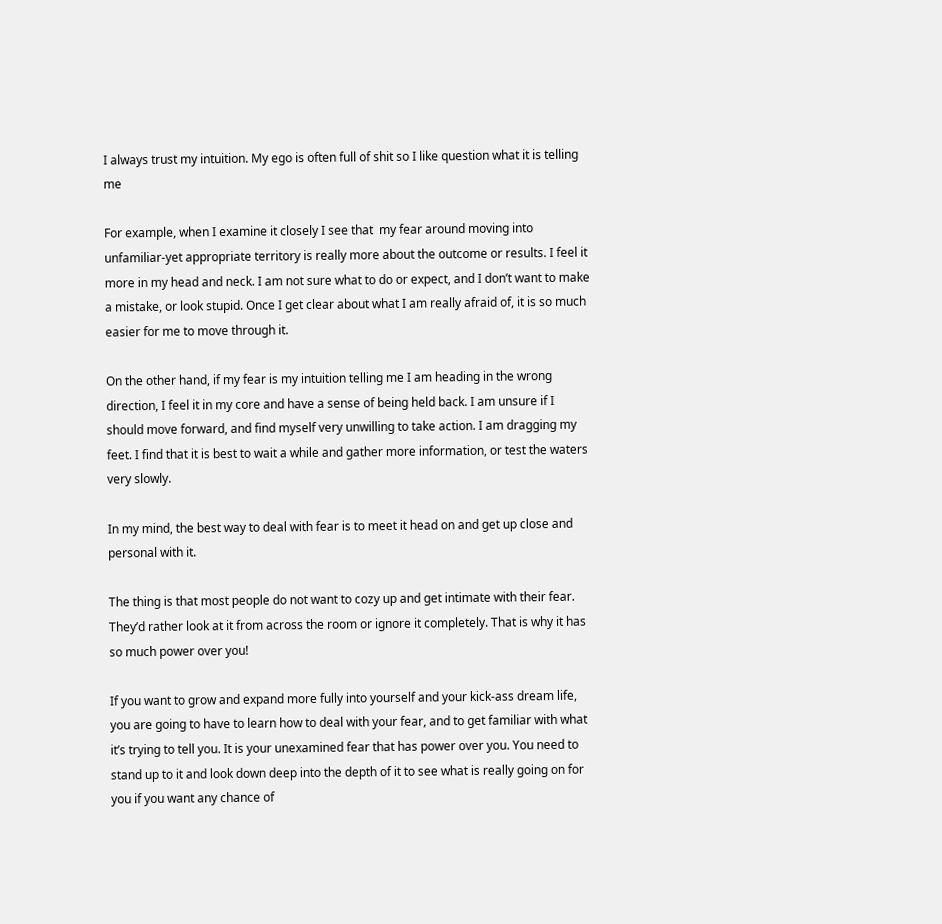I always trust my intuition. My ego is often full of shit so I like question what it is telling me

For example, when I examine it closely I see that  my fear around moving into unfamiliar-yet appropriate territory is really more about the outcome or results. I feel it more in my head and neck. I am not sure what to do or expect, and I don’t want to make a mistake, or look stupid. Once I get clear about what I am really afraid of, it is so much easier for me to move through it.

On the other hand, if my fear is my intuition telling me I am heading in the wrong direction, I feel it in my core and have a sense of being held back. I am unsure if I should move forward, and find myself very unwilling to take action. I am dragging my feet. I find that it is best to wait a while and gather more information, or test the waters very slowly.

In my mind, the best way to deal with fear is to meet it head on and get up close and personal with it.

The thing is that most people do not want to cozy up and get intimate with their fear. They’d rather look at it from across the room or ignore it completely. That is why it has so much power over you!

If you want to grow and expand more fully into yourself and your kick-ass dream life, you are going to have to learn how to deal with your fear, and to get familiar with what it’s trying to tell you. It is your unexamined fear that has power over you. You need to stand up to it and look down deep into the depth of it to see what is really going on for you if you want any chance of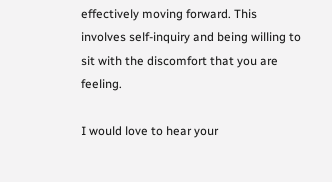effectively moving forward. This involves self-inquiry and being willing to sit with the discomfort that you are feeling.

I would love to hear your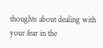thoughts about dealing with your fear in the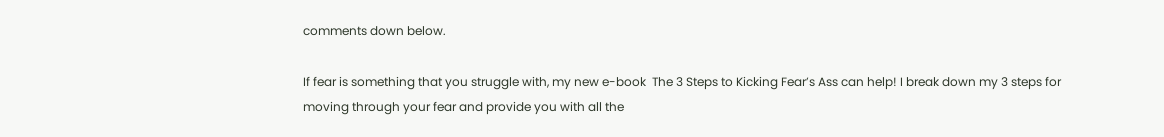comments down below.

If fear is something that you struggle with, my new e-book  The 3 Steps to Kicking Fear’s Ass can help! I break down my 3 steps for moving through your fear and provide you with all the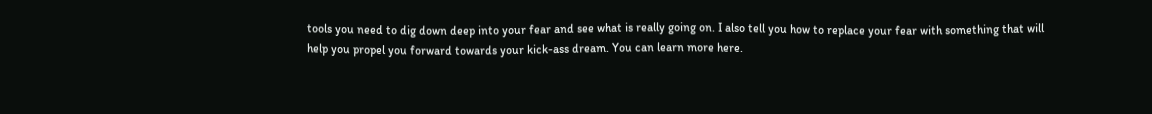tools you need to dig down deep into your fear and see what is really going on. I also tell you how to replace your fear with something that will help you propel you forward towards your kick-ass dream. You can learn more here.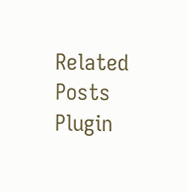Related Posts Plugin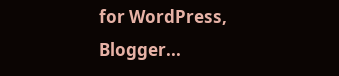for WordPress, Blogger...